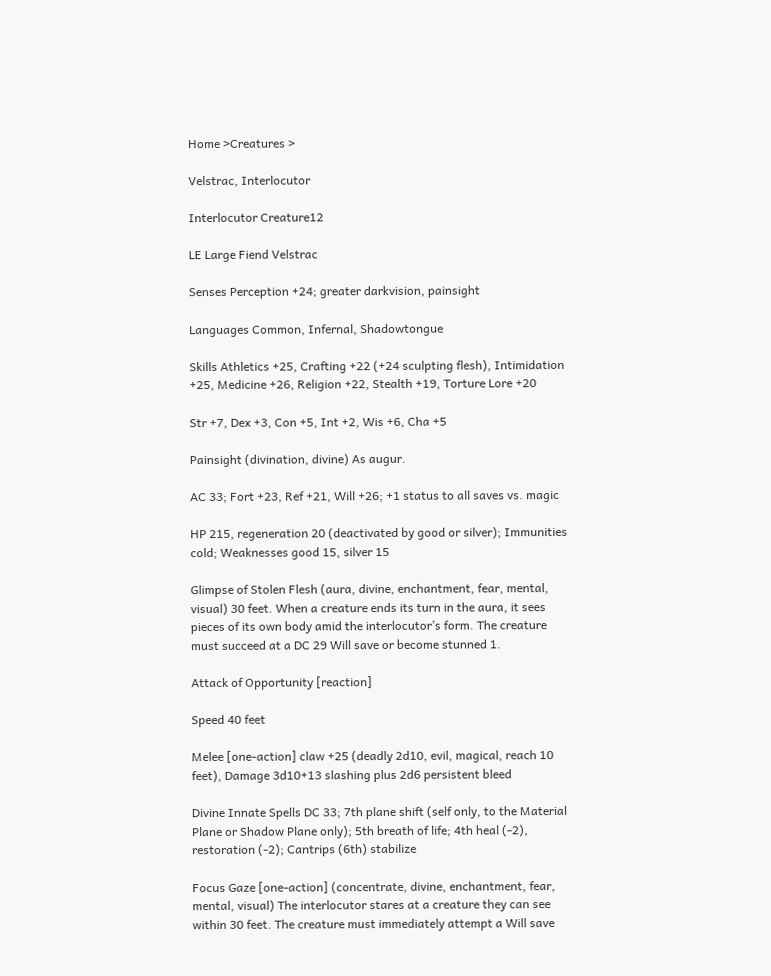Home >Creatures >

Velstrac, Interlocutor

Interlocutor Creature12

LE Large Fiend Velstrac

Senses Perception +24; greater darkvision, painsight

Languages Common, Infernal, Shadowtongue

Skills Athletics +25, Crafting +22 (+24 sculpting flesh), Intimidation +25, Medicine +26, Religion +22, Stealth +19, Torture Lore +20

Str +7, Dex +3, Con +5, Int +2, Wis +6, Cha +5

Painsight (divination, divine) As augur.

AC 33; Fort +23, Ref +21, Will +26; +1 status to all saves vs. magic

HP 215, regeneration 20 (deactivated by good or silver); Immunities cold; Weaknesses good 15, silver 15

Glimpse of Stolen Flesh (aura, divine, enchantment, fear, mental, visual) 30 feet. When a creature ends its turn in the aura, it sees pieces of its own body amid the interlocutor’s form. The creature must succeed at a DC 29 Will save or become stunned 1.

Attack of Opportunity [reaction]

Speed 40 feet

Melee [one-action] claw +25 (deadly 2d10, evil, magical, reach 10 feet), Damage 3d10+13 slashing plus 2d6 persistent bleed

Divine Innate Spells DC 33; 7th plane shift (self only, to the Material Plane or Shadow Plane only); 5th breath of life; 4th heal (-2), restoration (-2); Cantrips (6th) stabilize

Focus Gaze [one-action] (concentrate, divine, enchantment, fear, mental, visual) The interlocutor stares at a creature they can see within 30 feet. The creature must immediately attempt a Will save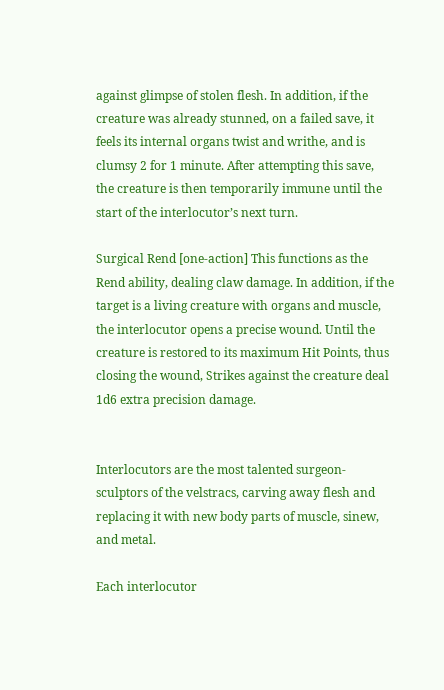against glimpse of stolen flesh. In addition, if the creature was already stunned, on a failed save, it feels its internal organs twist and writhe, and is clumsy 2 for 1 minute. After attempting this save, the creature is then temporarily immune until the start of the interlocutor’s next turn.

Surgical Rend [one-action] This functions as the Rend ability, dealing claw damage. In addition, if the target is a living creature with organs and muscle, the interlocutor opens a precise wound. Until the creature is restored to its maximum Hit Points, thus closing the wound, Strikes against the creature deal 1d6 extra precision damage.


Interlocutors are the most talented surgeon-sculptors of the velstracs, carving away flesh and replacing it with new body parts of muscle, sinew, and metal.

Each interlocutor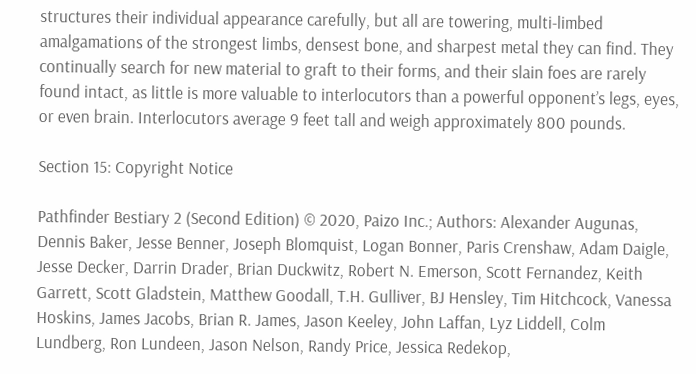structures their individual appearance carefully, but all are towering, multi-limbed amalgamations of the strongest limbs, densest bone, and sharpest metal they can find. They continually search for new material to graft to their forms, and their slain foes are rarely found intact, as little is more valuable to interlocutors than a powerful opponent’s legs, eyes, or even brain. Interlocutors average 9 feet tall and weigh approximately 800 pounds.

Section 15: Copyright Notice

Pathfinder Bestiary 2 (Second Edition) © 2020, Paizo Inc.; Authors: Alexander Augunas, Dennis Baker, Jesse Benner, Joseph Blomquist, Logan Bonner, Paris Crenshaw, Adam Daigle, Jesse Decker, Darrin Drader, Brian Duckwitz, Robert N. Emerson, Scott Fernandez, Keith Garrett, Scott Gladstein, Matthew Goodall, T.H. Gulliver, BJ Hensley, Tim Hitchcock, Vanessa Hoskins, James Jacobs, Brian R. James, Jason Keeley, John Laffan, Lyz Liddell, Colm Lundberg, Ron Lundeen, Jason Nelson, Randy Price, Jessica Redekop,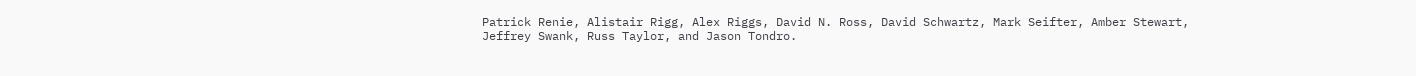Patrick Renie, Alistair Rigg, Alex Riggs, David N. Ross, David Schwartz, Mark Seifter, Amber Stewart, Jeffrey Swank, Russ Taylor, and Jason Tondro.